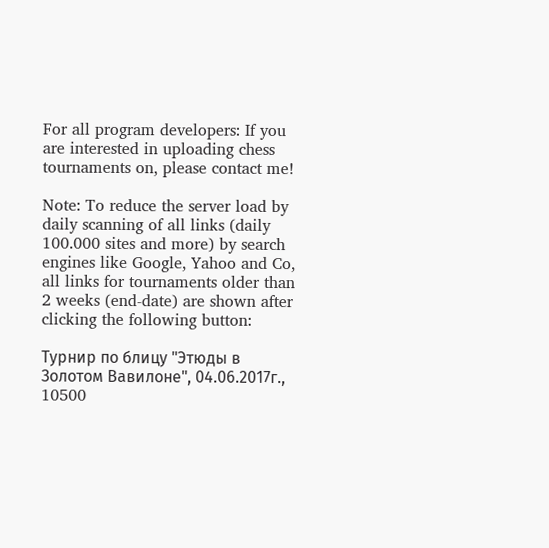For all program developers: If you are interested in uploading chess tournaments on, please contact me!

Note: To reduce the server load by daily scanning of all links (daily 100.000 sites and more) by search engines like Google, Yahoo and Co, all links for tournaments older than 2 weeks (end-date) are shown after clicking the following button:

Турнир по блицу "Этюды в Золотом Вавилоне", 04.06.2017г., 10500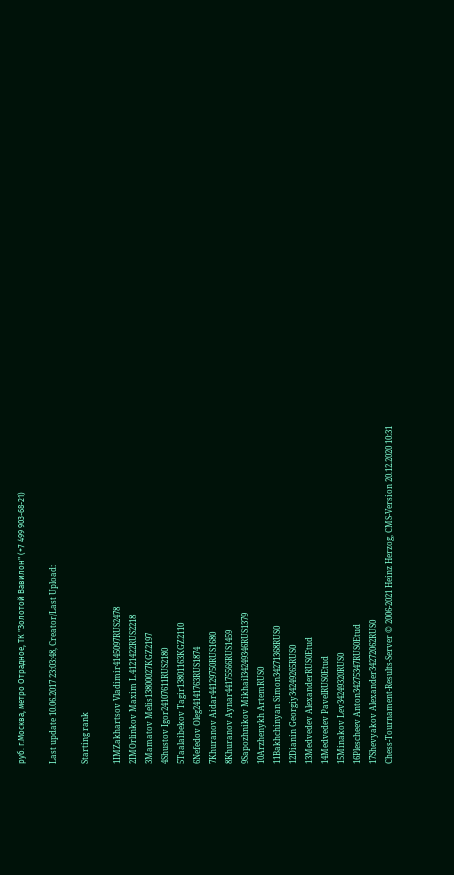руб. г.Москва, метро Отрадное, ТК "Золотой Вавилон" (+7 499 903-68-21)

Last update 10.06.2017 23:03:48, Creator/Last Upload:

Starting rank

1IMZakhartsov Vladimir4145097RUS2478
2IMOrlinkov Maxim L.4121422RUS2218
3Mamatov Melis13800027KGZ2197
4Shustov Igor24107611RUS2180
5Taalaibekov Tagir13801163KGZ2110
6Nefedov Oleg24141763RUS1874
7Khuranov Aidar44129750RUS1680
8Khuranov Aynar44175566RUS1459
9Sapozhnikov Mikhail34249346RUS1379
10Arzhenykh ArtemRUS0
11Bakhchinyan Simon34271368RUS0
12Dianin Georgiy34249265RUS0
13Medvedev AlexanderRUS0Etud
14Medvedev PavelRUS0Etud
15Minakov Lev34249320RUS0
16Plescheev Anton34275347RUS0Etud
17Shevyakov Alexander34272062RUS0
Chess-Tournament-Results-Server © 2006-2021 Heinz Herzog, CMS-Version 20.12.2020 10:31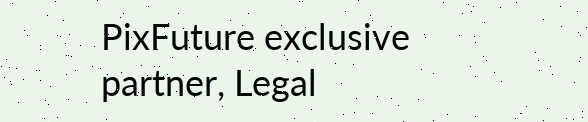PixFuture exclusive partner, Legal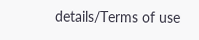details/Terms of use